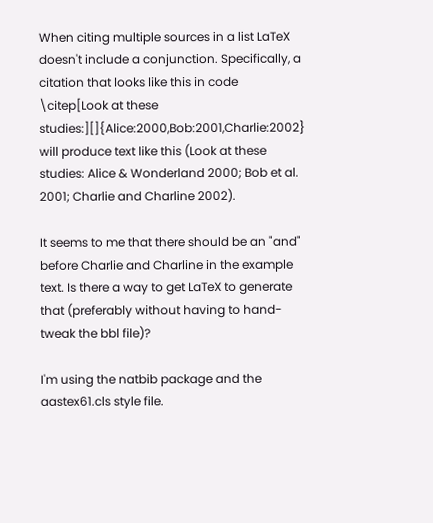When citing multiple sources in a list LaTeX doesn't include a conjunction. Specifically, a citation that looks like this in code \citep[Look at these studies:][]{Alice:2000,Bob:2001,Charlie:2002} will produce text like this (Look at these studies: Alice & Wonderland 2000; Bob et al. 2001; Charlie and Charline 2002).

It seems to me that there should be an "and" before Charlie and Charline in the example text. Is there a way to get LaTeX to generate that (preferably without having to hand-tweak the bbl file)?

I'm using the natbib package and the aastex61.cls style file.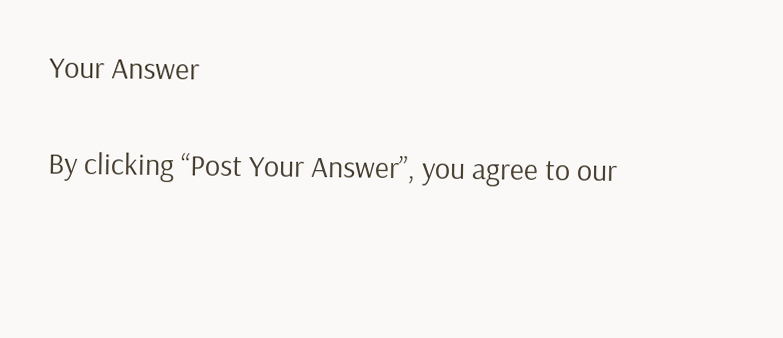Your Answer

By clicking “Post Your Answer”, you agree to our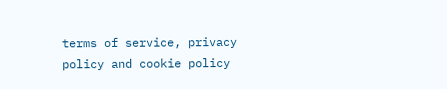terms of service, privacy policy and cookie policy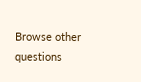Browse other questions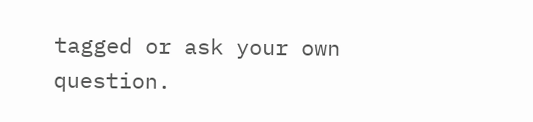tagged or ask your own question.